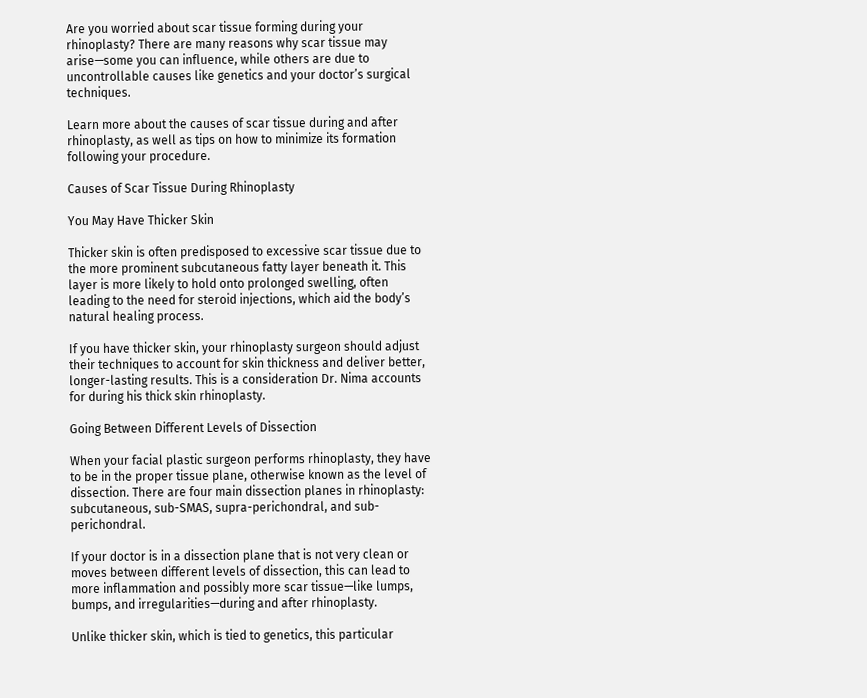Are you worried about scar tissue forming during your rhinoplasty? There are many reasons why scar tissue may arise—some you can influence, while others are due to uncontrollable causes like genetics and your doctor’s surgical techniques.

Learn more about the causes of scar tissue during and after rhinoplasty, as well as tips on how to minimize its formation following your procedure.

Causes of Scar Tissue During Rhinoplasty

You May Have Thicker Skin

Thicker skin is often predisposed to excessive scar tissue due to the more prominent subcutaneous fatty layer beneath it. This layer is more likely to hold onto prolonged swelling, often leading to the need for steroid injections, which aid the body’s natural healing process.

If you have thicker skin, your rhinoplasty surgeon should adjust their techniques to account for skin thickness and deliver better, longer-lasting results. This is a consideration Dr. Nima accounts for during his thick skin rhinoplasty.

Going Between Different Levels of Dissection

When your facial plastic surgeon performs rhinoplasty, they have to be in the proper tissue plane, otherwise known as the level of dissection. There are four main dissection planes in rhinoplasty: subcutaneous, sub-SMAS, supra-perichondral, and sub-perichondral.

If your doctor is in a dissection plane that is not very clean or moves between different levels of dissection, this can lead to more inflammation and possibly more scar tissue—like lumps, bumps, and irregularities—during and after rhinoplasty.

Unlike thicker skin, which is tied to genetics, this particular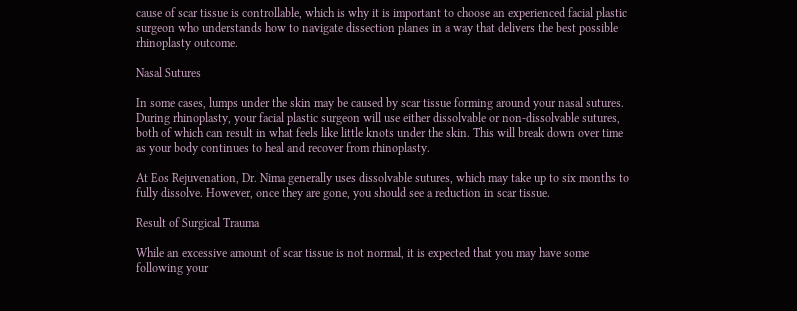cause of scar tissue is controllable, which is why it is important to choose an experienced facial plastic surgeon who understands how to navigate dissection planes in a way that delivers the best possible rhinoplasty outcome.

Nasal Sutures

In some cases, lumps under the skin may be caused by scar tissue forming around your nasal sutures. During rhinoplasty, your facial plastic surgeon will use either dissolvable or non-dissolvable sutures, both of which can result in what feels like little knots under the skin. This will break down over time as your body continues to heal and recover from rhinoplasty.

At Eos Rejuvenation, Dr. Nima generally uses dissolvable sutures, which may take up to six months to fully dissolve. However, once they are gone, you should see a reduction in scar tissue.

Result of Surgical Trauma

While an excessive amount of scar tissue is not normal, it is expected that you may have some following your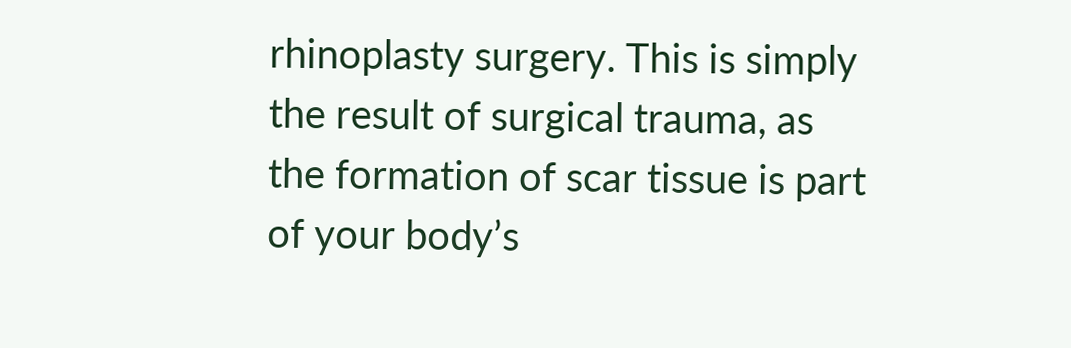rhinoplasty surgery. This is simply the result of surgical trauma, as the formation of scar tissue is part of your body’s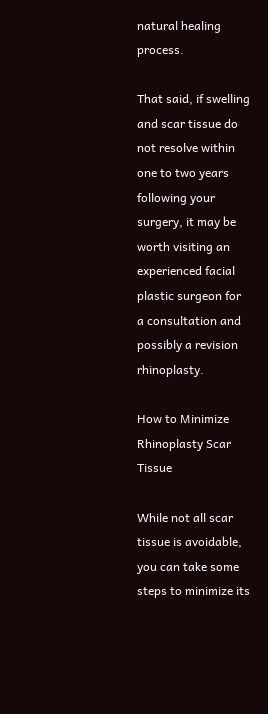natural healing process.

That said, if swelling and scar tissue do not resolve within one to two years following your surgery, it may be worth visiting an experienced facial plastic surgeon for a consultation and possibly a revision rhinoplasty.

How to Minimize Rhinoplasty Scar Tissue

While not all scar tissue is avoidable, you can take some steps to minimize its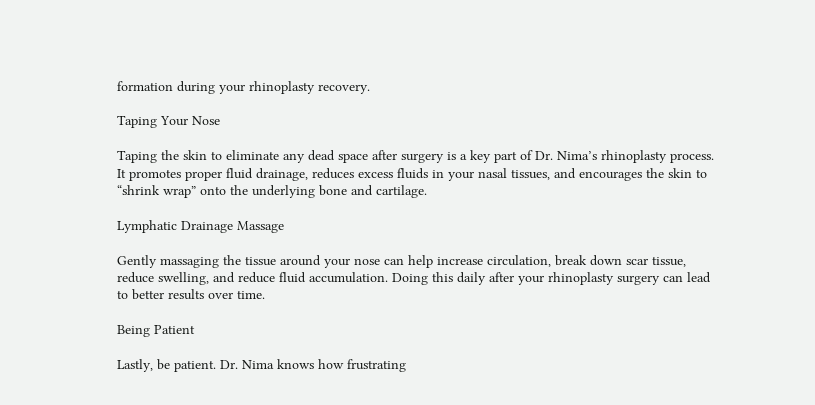formation during your rhinoplasty recovery.

Taping Your Nose

Taping the skin to eliminate any dead space after surgery is a key part of Dr. Nima’s rhinoplasty process. It promotes proper fluid drainage, reduces excess fluids in your nasal tissues, and encourages the skin to “shrink wrap” onto the underlying bone and cartilage.

Lymphatic Drainage Massage

Gently massaging the tissue around your nose can help increase circulation, break down scar tissue, reduce swelling, and reduce fluid accumulation. Doing this daily after your rhinoplasty surgery can lead to better results over time.

Being Patient

Lastly, be patient. Dr. Nima knows how frustrating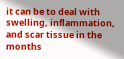it can be to deal with swelling, inflammation, and scar tissue in the months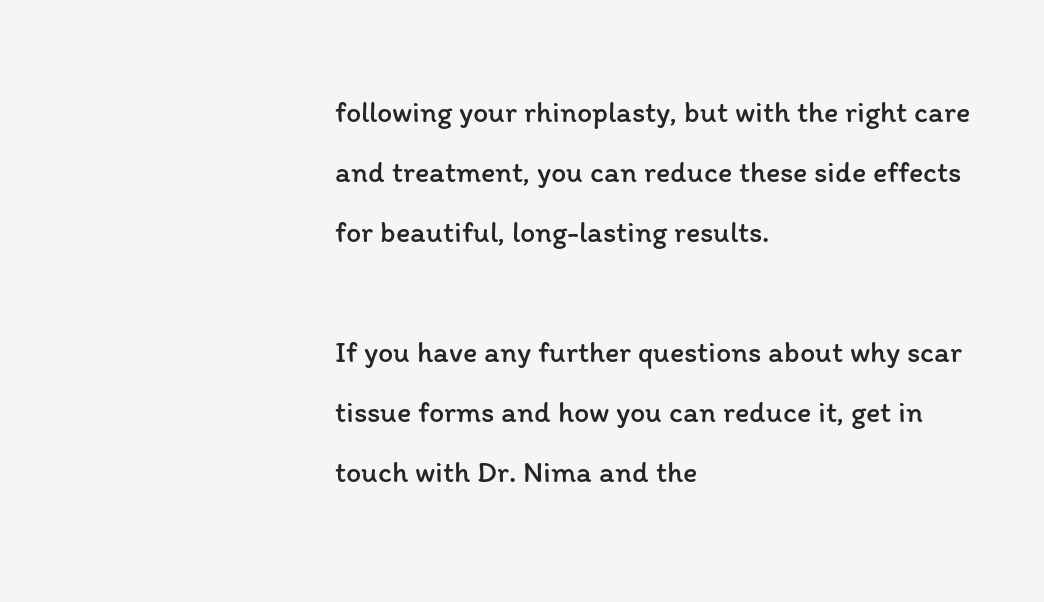following your rhinoplasty, but with the right care and treatment, you can reduce these side effects for beautiful, long-lasting results.

If you have any further questions about why scar tissue forms and how you can reduce it, get in touch with Dr. Nima and the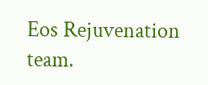Eos Rejuvenation team.